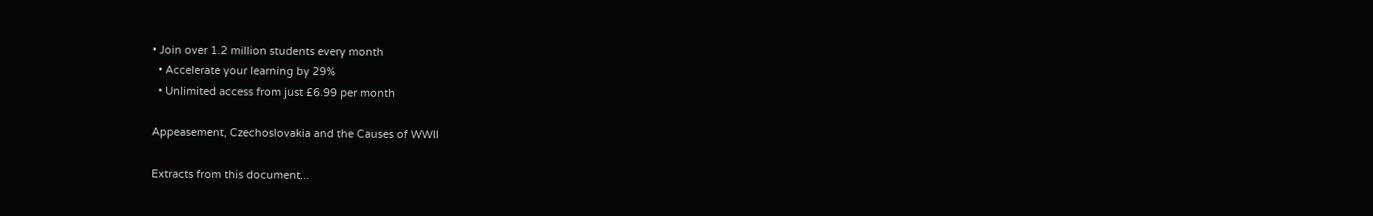• Join over 1.2 million students every month
  • Accelerate your learning by 29%
  • Unlimited access from just £6.99 per month

Appeasement, Czechoslovakia and the Causes of WWII

Extracts from this document...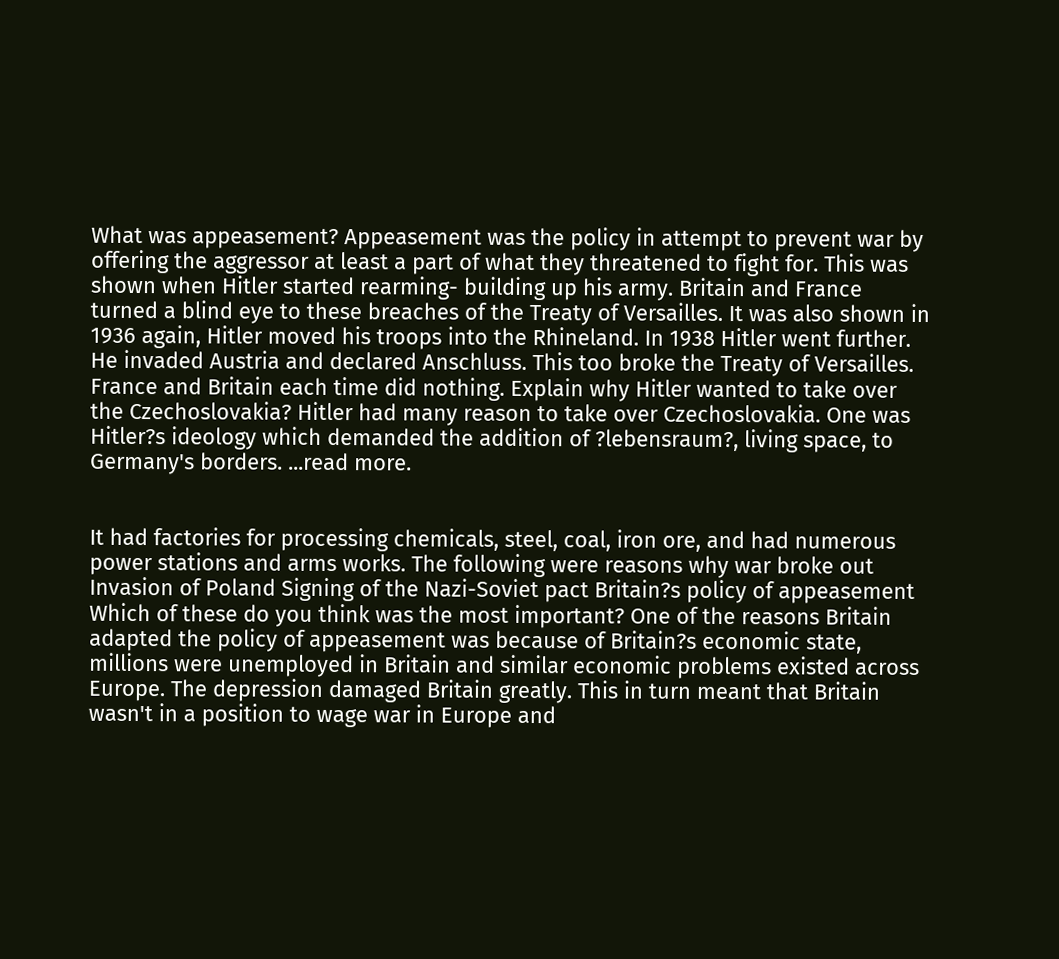What was appeasement? Appeasement was the policy in attempt to prevent war by offering the aggressor at least a part of what they threatened to fight for. This was shown when Hitler started rearming- building up his army. Britain and France turned a blind eye to these breaches of the Treaty of Versailles. It was also shown in 1936 again, Hitler moved his troops into the Rhineland. In 1938 Hitler went further. He invaded Austria and declared Anschluss. This too broke the Treaty of Versailles. France and Britain each time did nothing. Explain why Hitler wanted to take over the Czechoslovakia? Hitler had many reason to take over Czechoslovakia. One was Hitler?s ideology which demanded the addition of ?lebensraum?, living space, to Germany's borders. ...read more.


It had factories for processing chemicals, steel, coal, iron ore, and had numerous power stations and arms works. The following were reasons why war broke out Invasion of Poland Signing of the Nazi-Soviet pact Britain?s policy of appeasement Which of these do you think was the most important? One of the reasons Britain adapted the policy of appeasement was because of Britain?s economic state, millions were unemployed in Britain and similar economic problems existed across Europe. The depression damaged Britain greatly. This in turn meant that Britain wasn't in a position to wage war in Europe and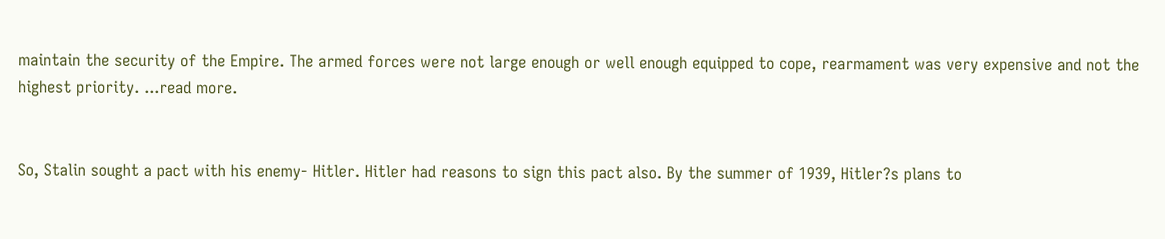maintain the security of the Empire. The armed forces were not large enough or well enough equipped to cope, rearmament was very expensive and not the highest priority. ...read more.


So, Stalin sought a pact with his enemy- Hitler. Hitler had reasons to sign this pact also. By the summer of 1939, Hitler?s plans to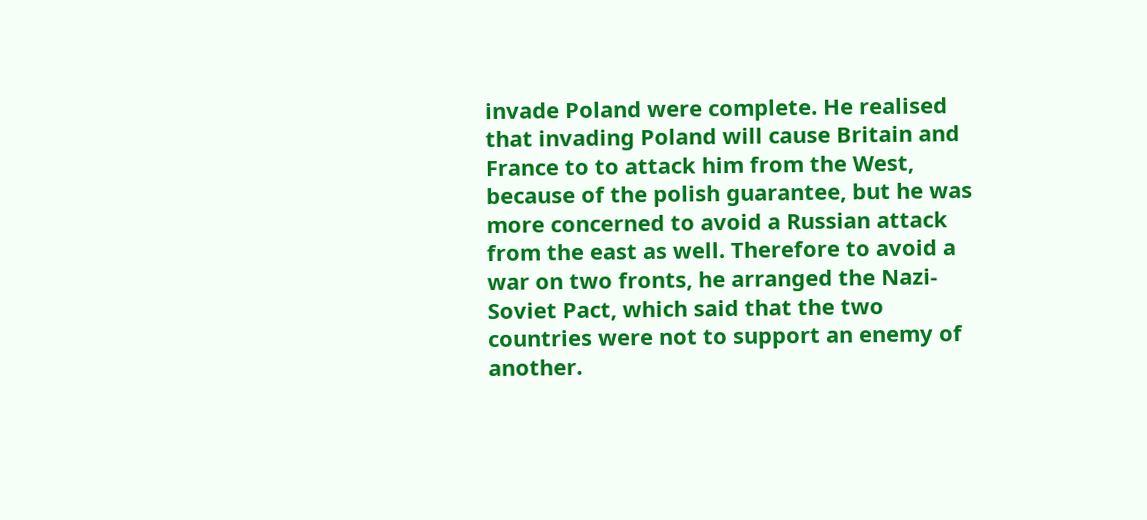invade Poland were complete. He realised that invading Poland will cause Britain and France to to attack him from the West, because of the polish guarantee, but he was more concerned to avoid a Russian attack from the east as well. Therefore to avoid a war on two fronts, he arranged the Nazi-Soviet Pact, which said that the two countries were not to support an enemy of another.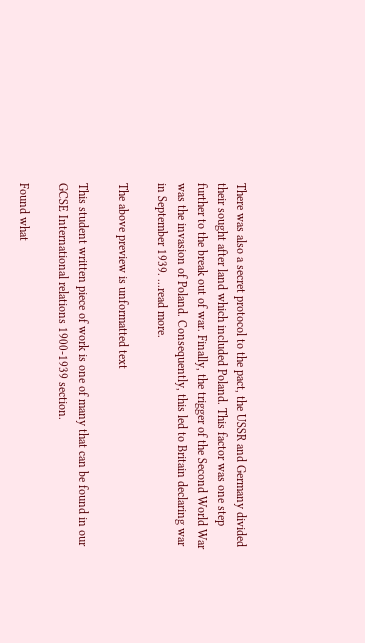There was also a secret protocol to the pact, the USSR and Germany divided their sought after land which included Poland. This factor was one step further to the break out of war. Finally, the trigger of the Second World War was the invasion of Poland. Consequently, this led to Britain declaring war in September 1939. ...read more.

The above preview is unformatted text

This student written piece of work is one of many that can be found in our GCSE International relations 1900-1939 section.

Found what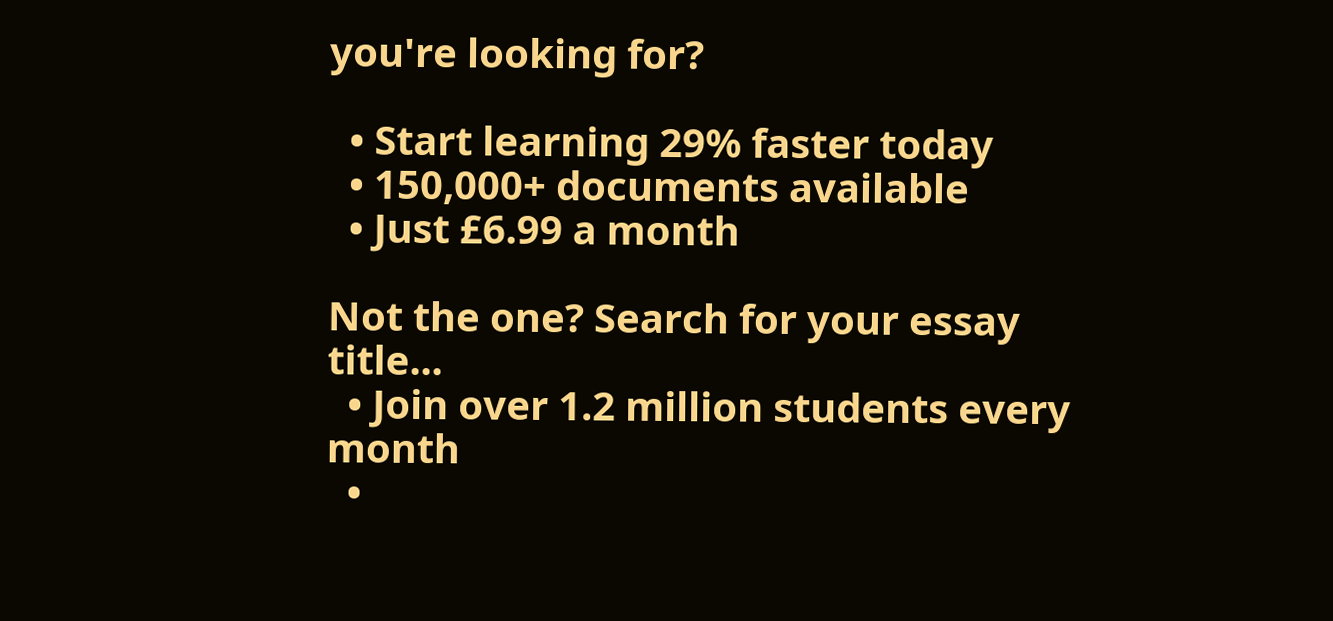you're looking for?

  • Start learning 29% faster today
  • 150,000+ documents available
  • Just £6.99 a month

Not the one? Search for your essay title...
  • Join over 1.2 million students every month
  •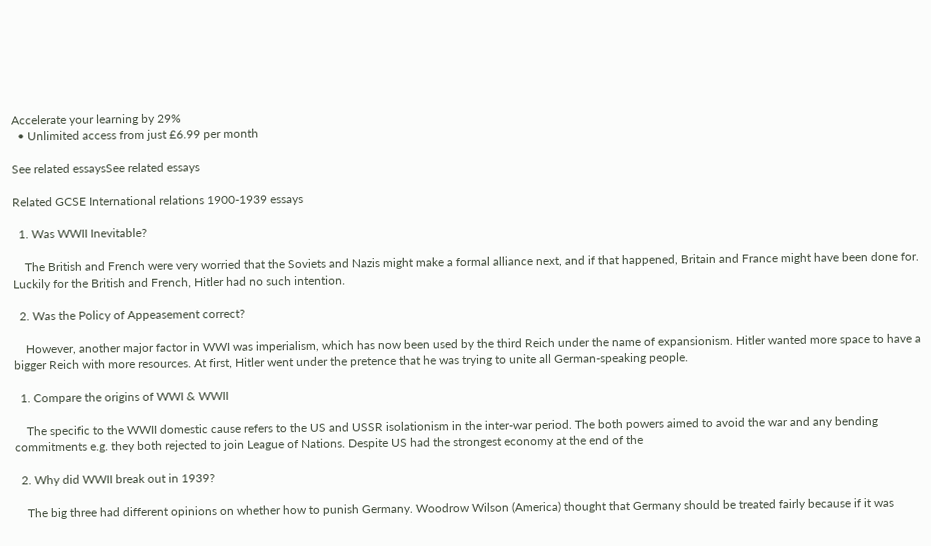Accelerate your learning by 29%
  • Unlimited access from just £6.99 per month

See related essaysSee related essays

Related GCSE International relations 1900-1939 essays

  1. Was WWII Inevitable?

    The British and French were very worried that the Soviets and Nazis might make a formal alliance next, and if that happened, Britain and France might have been done for. Luckily for the British and French, Hitler had no such intention.

  2. Was the Policy of Appeasement correct?

    However, another major factor in WWI was imperialism, which has now been used by the third Reich under the name of expansionism. Hitler wanted more space to have a bigger Reich with more resources. At first, Hitler went under the pretence that he was trying to unite all German-speaking people.

  1. Compare the origins of WWI & WWII

    The specific to the WWII domestic cause refers to the US and USSR isolationism in the inter-war period. The both powers aimed to avoid the war and any bending commitments e.g. they both rejected to join League of Nations. Despite US had the strongest economy at the end of the

  2. Why did WWII break out in 1939?

    The big three had different opinions on whether how to punish Germany. Woodrow Wilson (America) thought that Germany should be treated fairly because if it was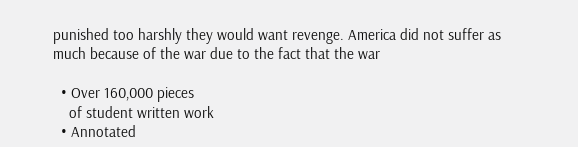punished too harshly they would want revenge. America did not suffer as much because of the war due to the fact that the war

  • Over 160,000 pieces
    of student written work
  • Annotated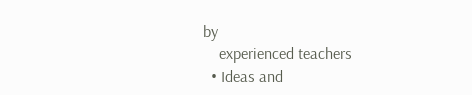by
    experienced teachers
  • Ideas and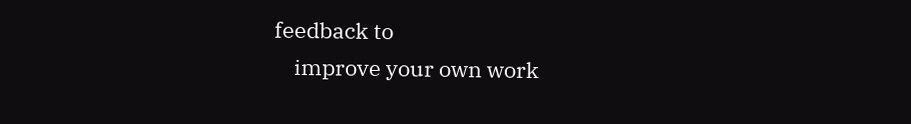feedback to
    improve your own work